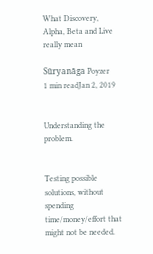What Discovery, Alpha, Beta and Live really mean

Sūryanāga Poyzer
1 min readJan 2, 2019


Understanding the problem.


Testing possible solutions, without spending time/money/effort that might not be needed.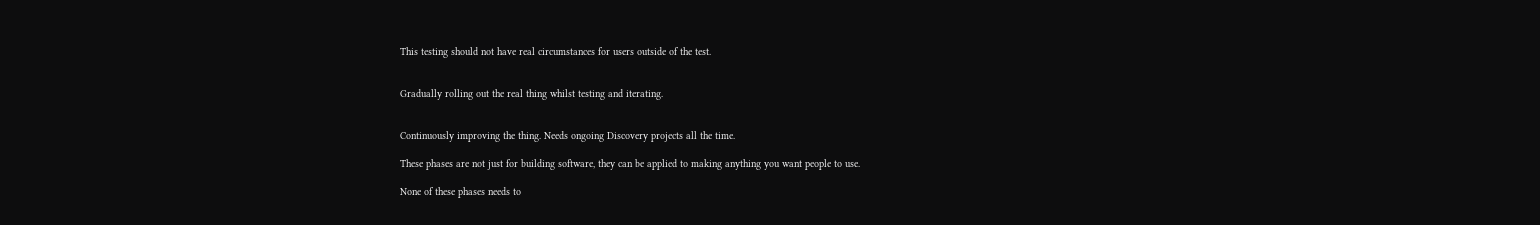This testing should not have real circumstances for users outside of the test.


Gradually rolling out the real thing whilst testing and iterating.


Continuously improving the thing. Needs ongoing Discovery projects all the time.

These phases are not just for building software, they can be applied to making anything you want people to use.

None of these phases needs to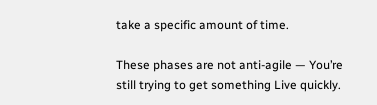take a specific amount of time.

These phases are not anti-agile — You’re still trying to get something Live quickly.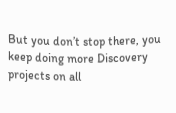But you don’t stop there, you keep doing more Discovery projects on all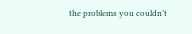the problems you couldn’t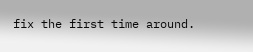fix the first time around.